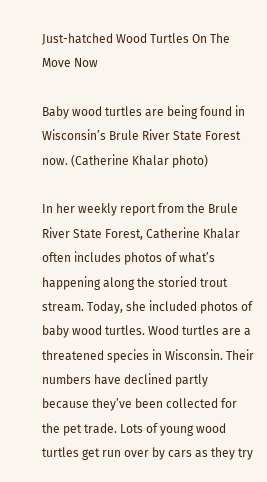Just-hatched Wood Turtles On The Move Now

Baby wood turtles are being found in Wisconsin’s Brule River State Forest now. (Catherine Khalar photo)

In her weekly report from the Brule River State Forest, Catherine Khalar often includes photos of what’s happening along the storied trout stream. Today, she included photos of baby wood turtles. Wood turtles are a threatened species in Wisconsin. Their numbers have declined partly because they’ve been collected for the pet trade. Lots of young wood turtles get run over by cars as they try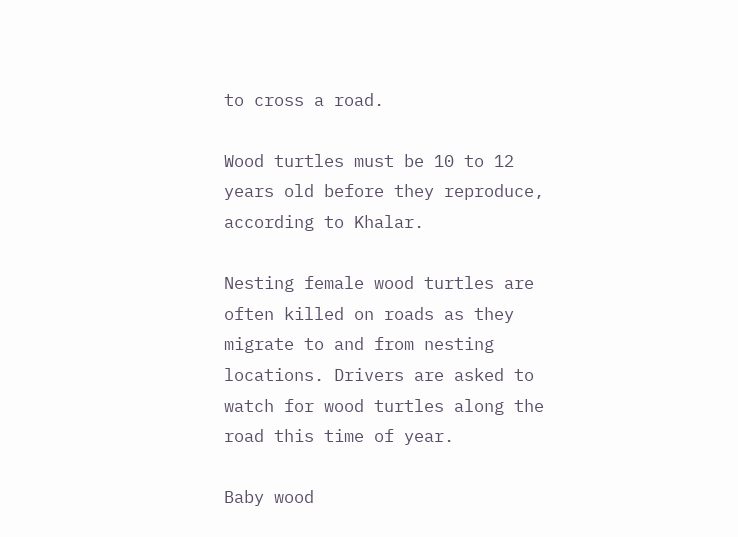to cross a road.

Wood turtles must be 10 to 12 years old before they reproduce, according to Khalar.

Nesting female wood turtles are often killed on roads as they migrate to and from nesting locations. Drivers are asked to watch for wood turtles along the road this time of year.

Baby wood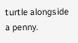turtle alongside a penny.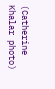(Catherine Khalar photo)